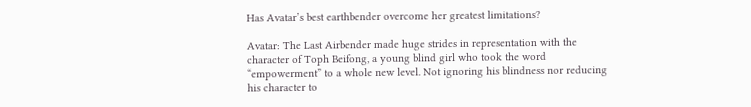Has Avatar’s best earthbender overcome her greatest limitations?

Avatar: The Last Airbender made huge strides in representation with the character of Toph Beifong, a young blind girl who took the word “empowerment” to a whole new level. Not ignoring his blindness nor reducing his character to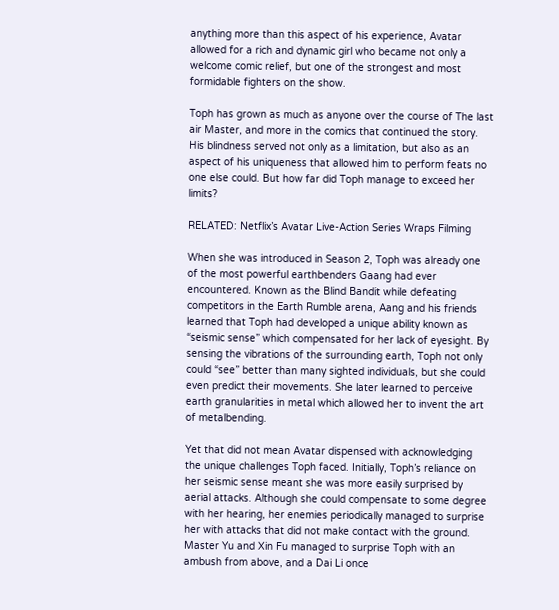anything more than this aspect of his experience, Avatar allowed for a rich and dynamic girl who became not only a welcome comic relief, but one of the strongest and most formidable fighters on the show.

Toph has grown as much as anyone over the course of The last air Master, and more in the comics that continued the story. His blindness served not only as a limitation, but also as an aspect of his uniqueness that allowed him to perform feats no one else could. But how far did Toph manage to exceed her limits?

RELATED: Netflix’s Avatar Live-Action Series Wraps Filming

When she was introduced in Season 2, Toph was already one of the most powerful earthbenders Gaang had ever encountered. Known as the Blind Bandit while defeating competitors in the Earth Rumble arena, Aang and his friends learned that Toph had developed a unique ability known as “seismic sense” which compensated for her lack of eyesight. By sensing the vibrations of the surrounding earth, Toph not only could “see” better than many sighted individuals, but she could even predict their movements. She later learned to perceive earth granularities in metal which allowed her to invent the art of metalbending.

Yet that did not mean Avatar dispensed with acknowledging the unique challenges Toph faced. Initially, Toph’s reliance on her seismic sense meant she was more easily surprised by aerial attacks. Although she could compensate to some degree with her hearing, her enemies periodically managed to surprise her with attacks that did not make contact with the ground. Master Yu and Xin Fu managed to surprise Toph with an ambush from above, and a Dai Li once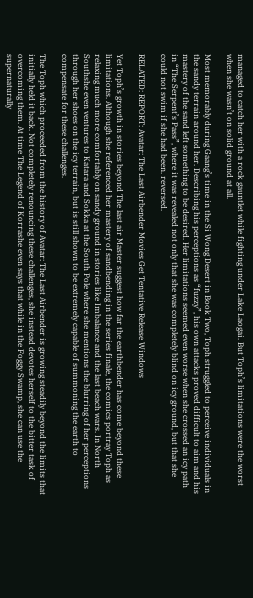managed to catch her with a rock gauntlet while fighting under Lake Laogai. But Toph’s limitations were the worst when she wasn’t on solid ground at all.

Most memorably during Gaang’s time in the Si Wong Desert in Book Two, Toph struggled to perceive individuals in the sandy terrain around her. Describing his perceptions as “fuzzy”, his own attacks proved difficult to aim and his mastery of the sand left something to be desired. Her limitations seemed even worse when she crossed an icy path in “The Serpent’s Pass”, where it was revealed not only that she was completely blind on icy ground, but that she could not swim if she had been. reversed.

RELATED: REPORT: Avatar: The Last Airbender Movies Get Tentative Release Windows

Yet Toph’s growth in stories beyond The last air Master suggest how far the earthbender has come beyond these limitations. Although she referenced her mastery of sandbending in the series finale, the comics portray Toph as relaxing much more comfortably on sandy ground in stories like Imbalance and the last beach wars. In North Southshe even ventures to Katara and Sokka at the South Pole where she mentions the blurring of her perceptions through her shoes on the icy terrain, but is still shown to be extremely capable of summoning the earth to compensate for these challenges.

The Toph which proceeded from the history of Avatar: The Last Airbender is growing steadily beyond the limits that initially held it back. Not completely renouncing these challenges, she instead devotes herself to the bitter task of overcoming them. At time The Legend of Korrashe even says that while in the Foggy Swamp, she can use the supernaturally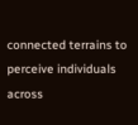connected terrains to perceive individuals across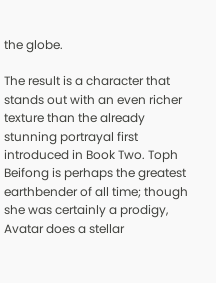the globe.

The result is a character that stands out with an even richer texture than the already stunning portrayal first introduced in Book Two. Toph Beifong is perhaps the greatest earthbender of all time; though she was certainly a prodigy, Avatar does a stellar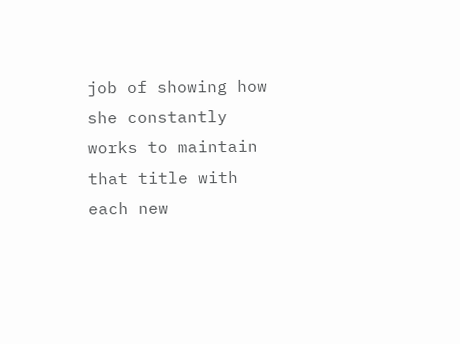job of showing how she constantly works to maintain that title with each new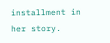installment in her story.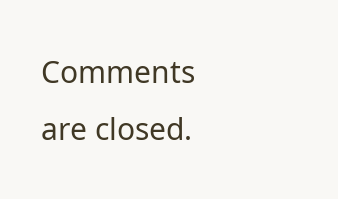Comments are closed.